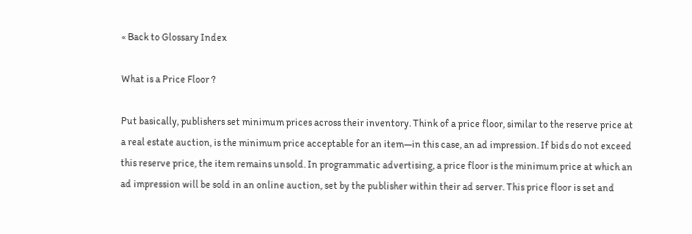« Back to Glossary Index

What is a Price Floor ?

Put basically, publishers set minimum prices across their inventory. Think of a price floor, similar to the reserve price at a real estate auction, is the minimum price acceptable for an item—in this case, an ad impression. If bids do not exceed this reserve price, the item remains unsold. In programmatic advertising, a price floor is the minimum price at which an ad impression will be sold in an online auction, set by the publisher within their ad server. This price floor is set and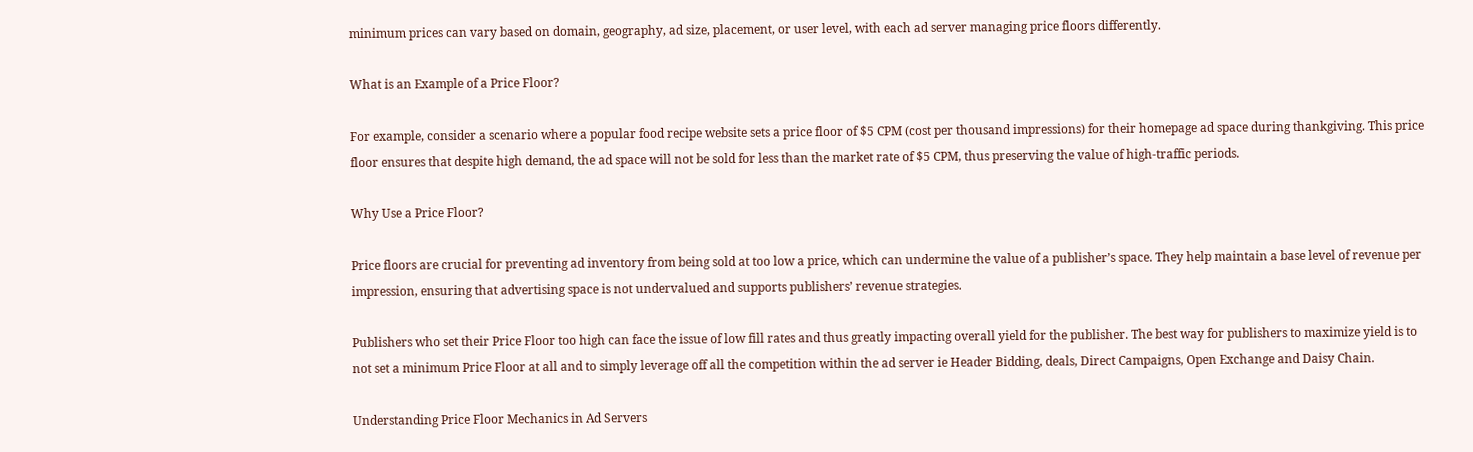minimum prices can vary based on domain, geography, ad size, placement, or user level, with each ad server managing price floors differently.

What is an Example of a Price Floor?

For example, consider a scenario where a popular food recipe website sets a price floor of $5 CPM (cost per thousand impressions) for their homepage ad space during thankgiving. This price floor ensures that despite high demand, the ad space will not be sold for less than the market rate of $5 CPM, thus preserving the value of high-traffic periods.

Why Use a Price Floor?

Price floors are crucial for preventing ad inventory from being sold at too low a price, which can undermine the value of a publisher’s space. They help maintain a base level of revenue per impression, ensuring that advertising space is not undervalued and supports publishers’ revenue strategies.

Publishers who set their Price Floor too high can face the issue of low fill rates and thus greatly impacting overall yield for the publisher. The best way for publishers to maximize yield is to not set a minimum Price Floor at all and to simply leverage off all the competition within the ad server ie Header Bidding, deals, Direct Campaigns, Open Exchange and Daisy Chain.

Understanding Price Floor Mechanics in Ad Servers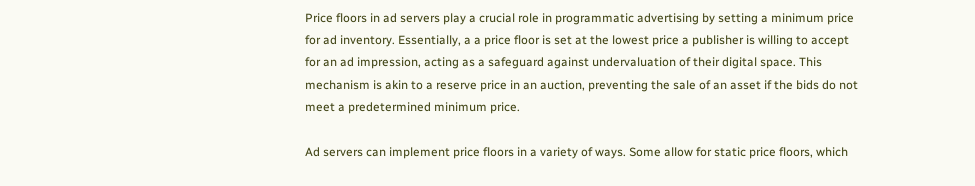Price floors in ad servers play a crucial role in programmatic advertising by setting a minimum price for ad inventory. Essentially, a a price floor is set at the lowest price a publisher is willing to accept for an ad impression, acting as a safeguard against undervaluation of their digital space. This mechanism is akin to a reserve price in an auction, preventing the sale of an asset if the bids do not meet a predetermined minimum price.

Ad servers can implement price floors in a variety of ways. Some allow for static price floors, which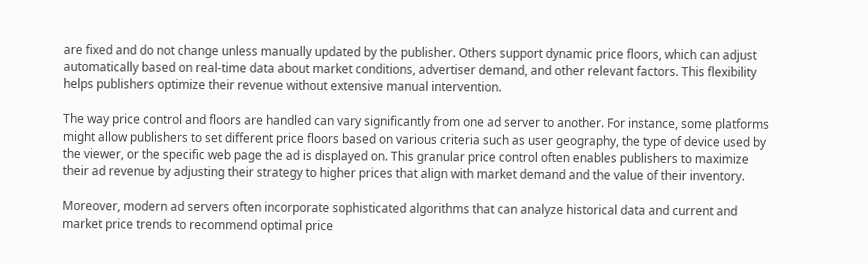are fixed and do not change unless manually updated by the publisher. Others support dynamic price floors, which can adjust automatically based on real-time data about market conditions, advertiser demand, and other relevant factors. This flexibility helps publishers optimize their revenue without extensive manual intervention.

The way price control and floors are handled can vary significantly from one ad server to another. For instance, some platforms might allow publishers to set different price floors based on various criteria such as user geography, the type of device used by the viewer, or the specific web page the ad is displayed on. This granular price control often enables publishers to maximize their ad revenue by adjusting their strategy to higher prices that align with market demand and the value of their inventory.

Moreover, modern ad servers often incorporate sophisticated algorithms that can analyze historical data and current and market price trends to recommend optimal price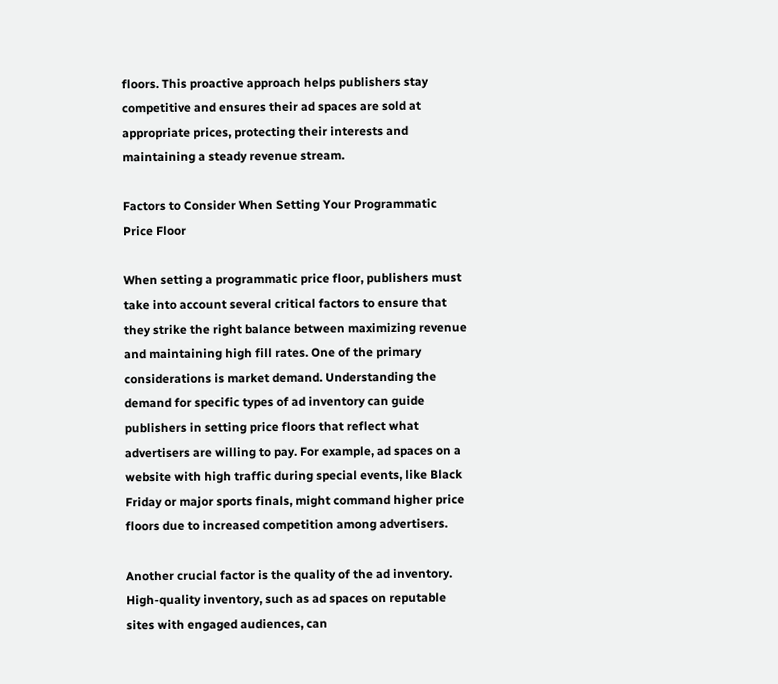floors. This proactive approach helps publishers stay competitive and ensures their ad spaces are sold at appropriate prices, protecting their interests and maintaining a steady revenue stream.

Factors to Consider When Setting Your Programmatic Price Floor

When setting a programmatic price floor, publishers must take into account several critical factors to ensure that they strike the right balance between maximizing revenue and maintaining high fill rates. One of the primary considerations is market demand. Understanding the demand for specific types of ad inventory can guide publishers in setting price floors that reflect what advertisers are willing to pay. For example, ad spaces on a website with high traffic during special events, like Black Friday or major sports finals, might command higher price floors due to increased competition among advertisers.

Another crucial factor is the quality of the ad inventory. High-quality inventory, such as ad spaces on reputable sites with engaged audiences, can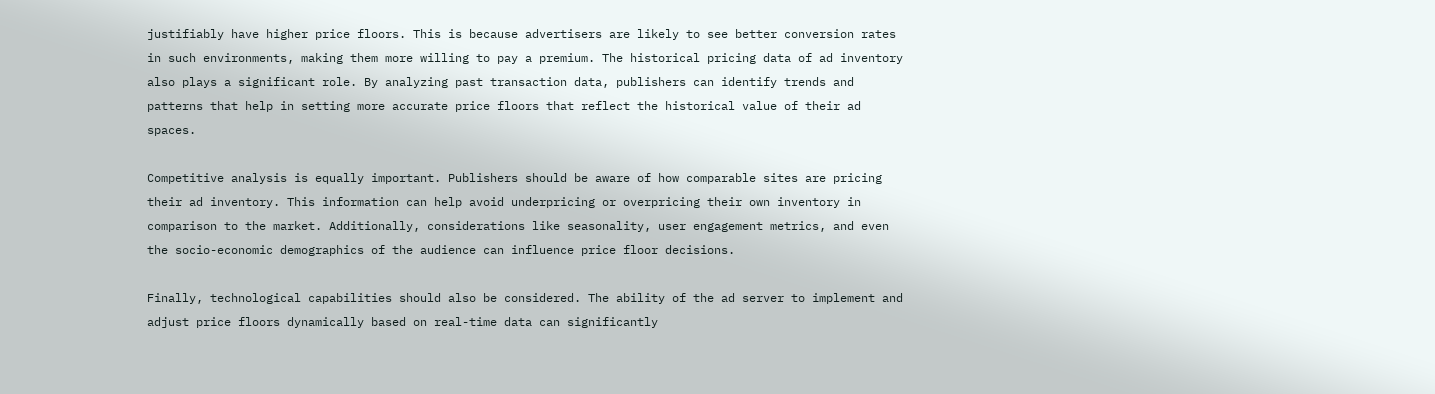justifiably have higher price floors. This is because advertisers are likely to see better conversion rates in such environments, making them more willing to pay a premium. The historical pricing data of ad inventory also plays a significant role. By analyzing past transaction data, publishers can identify trends and patterns that help in setting more accurate price floors that reflect the historical value of their ad spaces.

Competitive analysis is equally important. Publishers should be aware of how comparable sites are pricing their ad inventory. This information can help avoid underpricing or overpricing their own inventory in comparison to the market. Additionally, considerations like seasonality, user engagement metrics, and even the socio-economic demographics of the audience can influence price floor decisions.

Finally, technological capabilities should also be considered. The ability of the ad server to implement and adjust price floors dynamically based on real-time data can significantly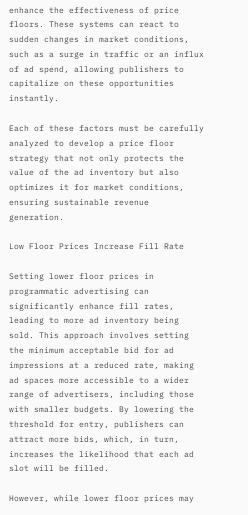enhance the effectiveness of price floors. These systems can react to sudden changes in market conditions, such as a surge in traffic or an influx of ad spend, allowing publishers to capitalize on these opportunities instantly.

Each of these factors must be carefully analyzed to develop a price floor strategy that not only protects the value of the ad inventory but also optimizes it for market conditions, ensuring sustainable revenue generation.

Low Floor Prices Increase Fill Rate

Setting lower floor prices in programmatic advertising can significantly enhance fill rates, leading to more ad inventory being sold. This approach involves setting the minimum acceptable bid for ad impressions at a reduced rate, making ad spaces more accessible to a wider range of advertisers, including those with smaller budgets. By lowering the threshold for entry, publishers can attract more bids, which, in turn, increases the likelihood that each ad slot will be filled.

However, while lower floor prices may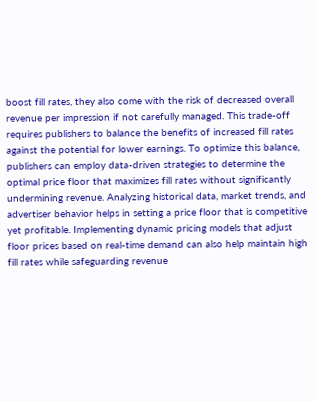boost fill rates, they also come with the risk of decreased overall revenue per impression if not carefully managed. This trade-off requires publishers to balance the benefits of increased fill rates against the potential for lower earnings. To optimize this balance, publishers can employ data-driven strategies to determine the optimal price floor that maximizes fill rates without significantly undermining revenue. Analyzing historical data, market trends, and advertiser behavior helps in setting a price floor that is competitive yet profitable. Implementing dynamic pricing models that adjust floor prices based on real-time demand can also help maintain high fill rates while safeguarding revenue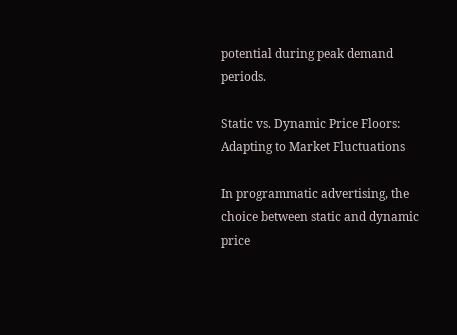potential during peak demand periods.

Static vs. Dynamic Price Floors: Adapting to Market Fluctuations

In programmatic advertising, the choice between static and dynamic price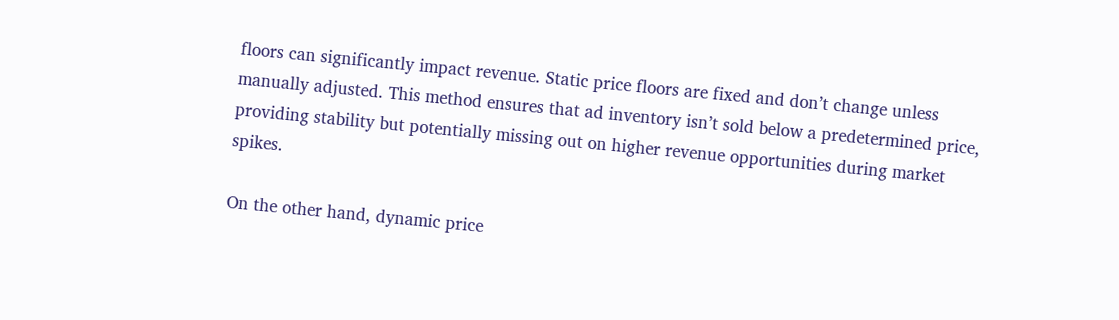floors can significantly impact revenue. Static price floors are fixed and don’t change unless manually adjusted. This method ensures that ad inventory isn’t sold below a predetermined price, providing stability but potentially missing out on higher revenue opportunities during market spikes.

On the other hand, dynamic price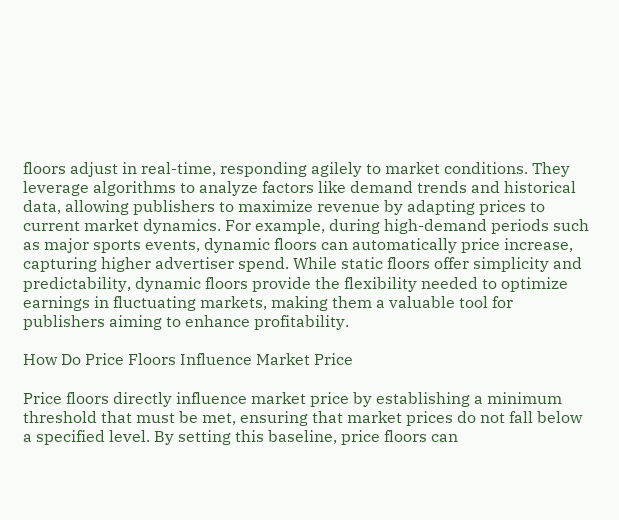floors adjust in real-time, responding agilely to market conditions. They leverage algorithms to analyze factors like demand trends and historical data, allowing publishers to maximize revenue by adapting prices to current market dynamics. For example, during high-demand periods such as major sports events, dynamic floors can automatically price increase, capturing higher advertiser spend. While static floors offer simplicity and predictability, dynamic floors provide the flexibility needed to optimize earnings in fluctuating markets, making them a valuable tool for publishers aiming to enhance profitability.

How Do Price Floors Influence Market Price

Price floors directly influence market price by establishing a minimum threshold that must be met, ensuring that market prices do not fall below a specified level. By setting this baseline, price floors can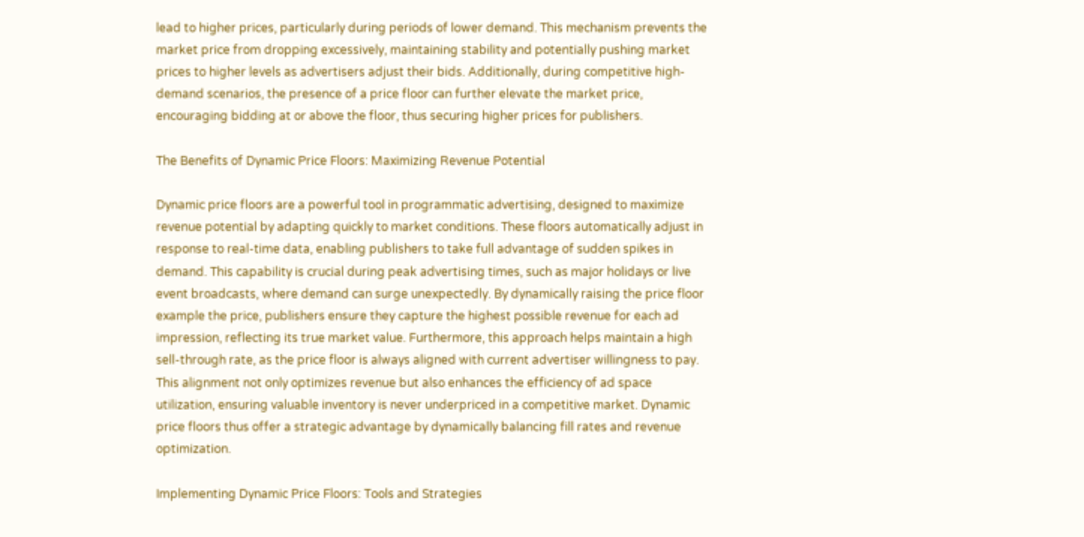lead to higher prices, particularly during periods of lower demand. This mechanism prevents the market price from dropping excessively, maintaining stability and potentially pushing market prices to higher levels as advertisers adjust their bids. Additionally, during competitive high-demand scenarios, the presence of a price floor can further elevate the market price, encouraging bidding at or above the floor, thus securing higher prices for publishers.

The Benefits of Dynamic Price Floors: Maximizing Revenue Potential

Dynamic price floors are a powerful tool in programmatic advertising, designed to maximize revenue potential by adapting quickly to market conditions. These floors automatically adjust in response to real-time data, enabling publishers to take full advantage of sudden spikes in demand. This capability is crucial during peak advertising times, such as major holidays or live event broadcasts, where demand can surge unexpectedly. By dynamically raising the price floor example the price, publishers ensure they capture the highest possible revenue for each ad impression, reflecting its true market value. Furthermore, this approach helps maintain a high sell-through rate, as the price floor is always aligned with current advertiser willingness to pay. This alignment not only optimizes revenue but also enhances the efficiency of ad space utilization, ensuring valuable inventory is never underpriced in a competitive market. Dynamic price floors thus offer a strategic advantage by dynamically balancing fill rates and revenue optimization.

Implementing Dynamic Price Floors: Tools and Strategies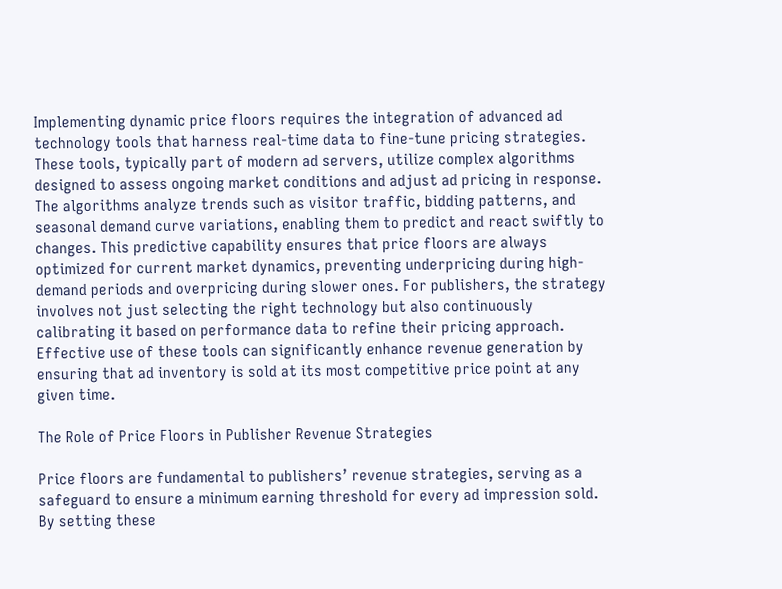Implementing dynamic price floors requires the integration of advanced ad technology tools that harness real-time data to fine-tune pricing strategies. These tools, typically part of modern ad servers, utilize complex algorithms designed to assess ongoing market conditions and adjust ad pricing in response. The algorithms analyze trends such as visitor traffic, bidding patterns, and seasonal demand curve variations, enabling them to predict and react swiftly to changes. This predictive capability ensures that price floors are always optimized for current market dynamics, preventing underpricing during high-demand periods and overpricing during slower ones. For publishers, the strategy involves not just selecting the right technology but also continuously calibrating it based on performance data to refine their pricing approach. Effective use of these tools can significantly enhance revenue generation by ensuring that ad inventory is sold at its most competitive price point at any given time.

The Role of Price Floors in Publisher Revenue Strategies

Price floors are fundamental to publishers’ revenue strategies, serving as a safeguard to ensure a minimum earning threshold for every ad impression sold. By setting these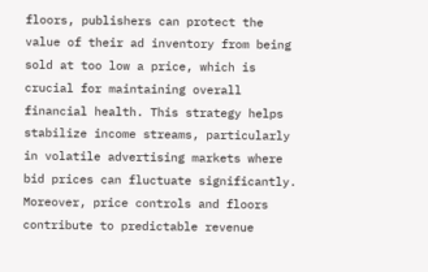floors, publishers can protect the value of their ad inventory from being sold at too low a price, which is crucial for maintaining overall financial health. This strategy helps stabilize income streams, particularly in volatile advertising markets where bid prices can fluctuate significantly. Moreover, price controls and floors contribute to predictable revenue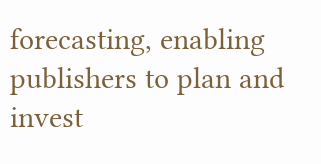forecasting, enabling publishers to plan and invest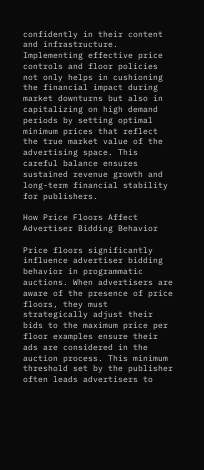confidently in their content and infrastructure. Implementing effective price controls and floor policies not only helps in cushioning the financial impact during market downturns but also in capitalizing on high demand periods by setting optimal minimum prices that reflect the true market value of the advertising space. This careful balance ensures sustained revenue growth and long-term financial stability for publishers.

How Price Floors Affect Advertiser Bidding Behavior

Price floors significantly influence advertiser bidding behavior in programmatic auctions. When advertisers are aware of the presence of price floors, they must strategically adjust their bids to the maximum price per floor examples ensure their ads are considered in the auction process. This minimum threshold set by the publisher often leads advertisers to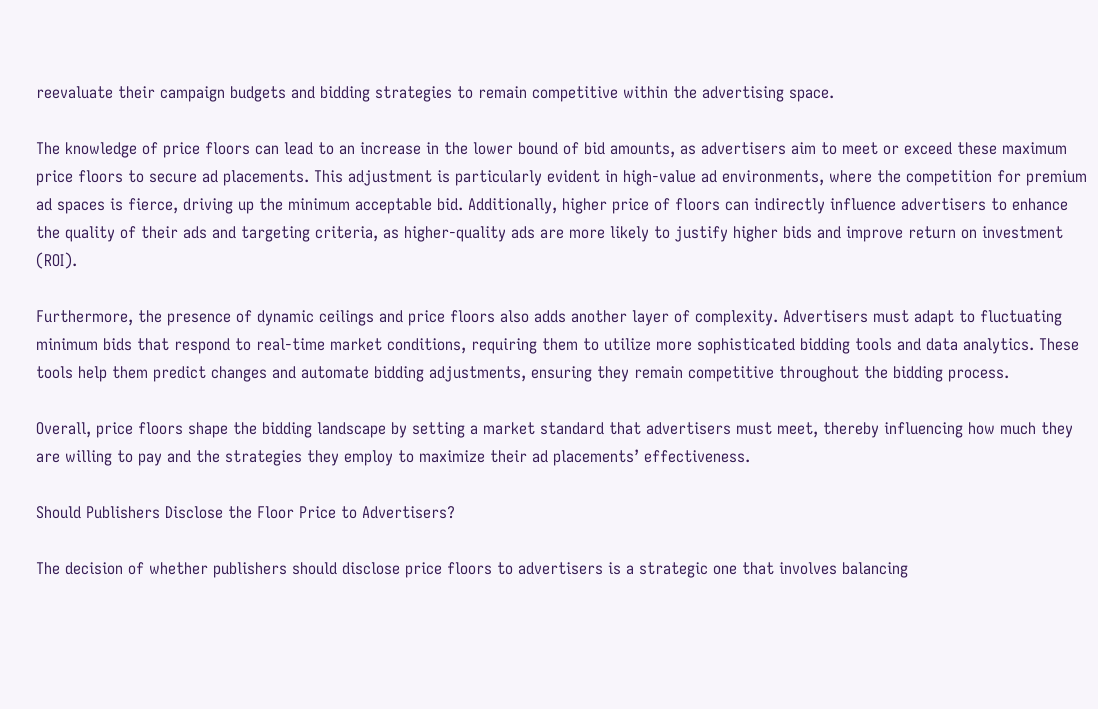reevaluate their campaign budgets and bidding strategies to remain competitive within the advertising space.

The knowledge of price floors can lead to an increase in the lower bound of bid amounts, as advertisers aim to meet or exceed these maximum price floors to secure ad placements. This adjustment is particularly evident in high-value ad environments, where the competition for premium ad spaces is fierce, driving up the minimum acceptable bid. Additionally, higher price of floors can indirectly influence advertisers to enhance the quality of their ads and targeting criteria, as higher-quality ads are more likely to justify higher bids and improve return on investment (ROI).

Furthermore, the presence of dynamic ceilings and price floors also adds another layer of complexity. Advertisers must adapt to fluctuating minimum bids that respond to real-time market conditions, requiring them to utilize more sophisticated bidding tools and data analytics. These tools help them predict changes and automate bidding adjustments, ensuring they remain competitive throughout the bidding process.

Overall, price floors shape the bidding landscape by setting a market standard that advertisers must meet, thereby influencing how much they are willing to pay and the strategies they employ to maximize their ad placements’ effectiveness.

Should Publishers Disclose the Floor Price to Advertisers?

The decision of whether publishers should disclose price floors to advertisers is a strategic one that involves balancing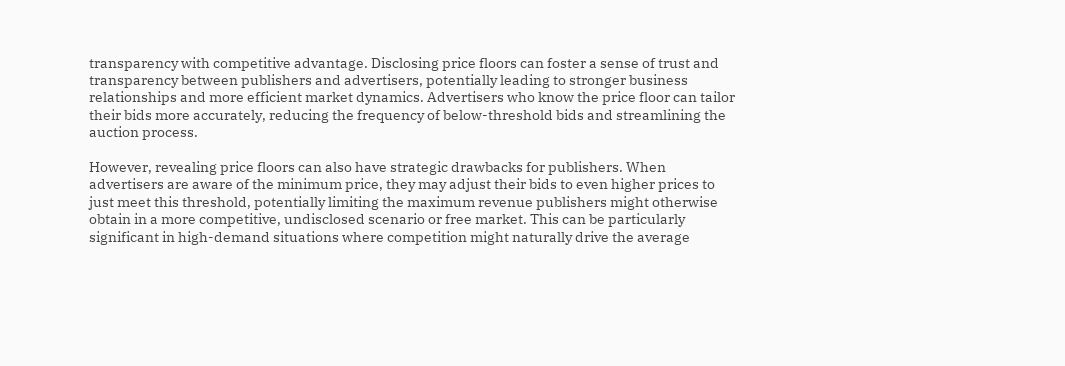transparency with competitive advantage. Disclosing price floors can foster a sense of trust and transparency between publishers and advertisers, potentially leading to stronger business relationships and more efficient market dynamics. Advertisers who know the price floor can tailor their bids more accurately, reducing the frequency of below-threshold bids and streamlining the auction process.

However, revealing price floors can also have strategic drawbacks for publishers. When advertisers are aware of the minimum price, they may adjust their bids to even higher prices to just meet this threshold, potentially limiting the maximum revenue publishers might otherwise obtain in a more competitive, undisclosed scenario or free market. This can be particularly significant in high-demand situations where competition might naturally drive the average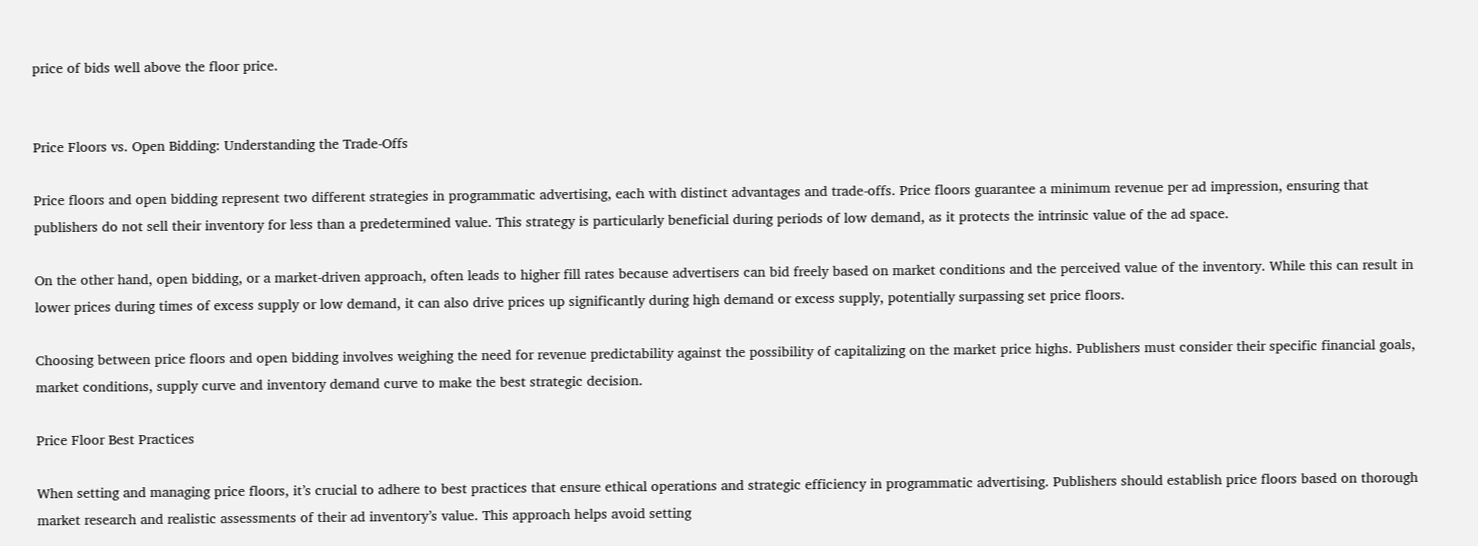price of bids well above the floor price.


Price Floors vs. Open Bidding: Understanding the Trade-Offs

Price floors and open bidding represent two different strategies in programmatic advertising, each with distinct advantages and trade-offs. Price floors guarantee a minimum revenue per ad impression, ensuring that publishers do not sell their inventory for less than a predetermined value. This strategy is particularly beneficial during periods of low demand, as it protects the intrinsic value of the ad space.

On the other hand, open bidding, or a market-driven approach, often leads to higher fill rates because advertisers can bid freely based on market conditions and the perceived value of the inventory. While this can result in lower prices during times of excess supply or low demand, it can also drive prices up significantly during high demand or excess supply, potentially surpassing set price floors.

Choosing between price floors and open bidding involves weighing the need for revenue predictability against the possibility of capitalizing on the market price highs. Publishers must consider their specific financial goals, market conditions, supply curve and inventory demand curve to make the best strategic decision.

Price Floor Best Practices

When setting and managing price floors, it’s crucial to adhere to best practices that ensure ethical operations and strategic efficiency in programmatic advertising. Publishers should establish price floors based on thorough market research and realistic assessments of their ad inventory’s value. This approach helps avoid setting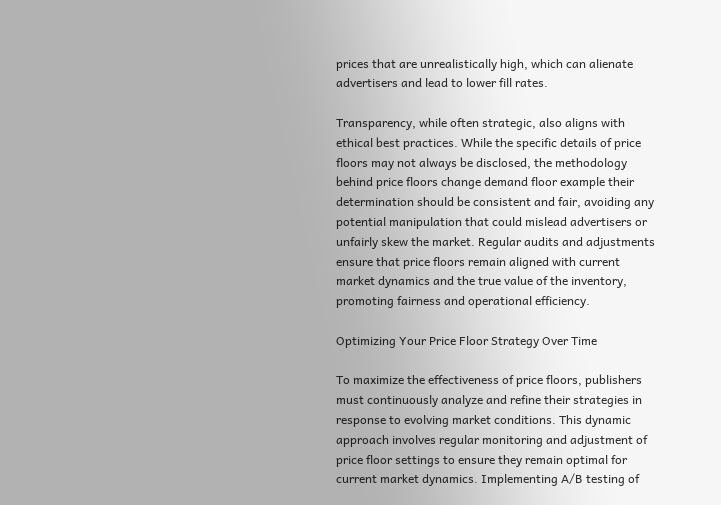prices that are unrealistically high, which can alienate advertisers and lead to lower fill rates.

Transparency, while often strategic, also aligns with ethical best practices. While the specific details of price floors may not always be disclosed, the methodology behind price floors change demand floor example their determination should be consistent and fair, avoiding any potential manipulation that could mislead advertisers or unfairly skew the market. Regular audits and adjustments ensure that price floors remain aligned with current market dynamics and the true value of the inventory, promoting fairness and operational efficiency.

Optimizing Your Price Floor Strategy Over Time

To maximize the effectiveness of price floors, publishers must continuously analyze and refine their strategies in response to evolving market conditions. This dynamic approach involves regular monitoring and adjustment of price floor settings to ensure they remain optimal for current market dynamics. Implementing A/B testing of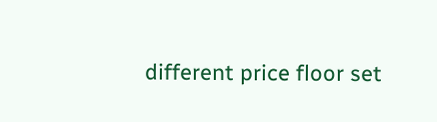different price floor set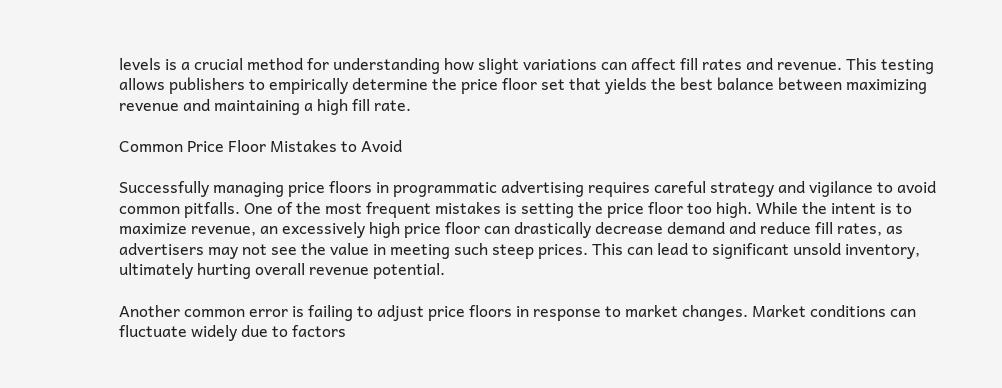levels is a crucial method for understanding how slight variations can affect fill rates and revenue. This testing allows publishers to empirically determine the price floor set that yields the best balance between maximizing revenue and maintaining a high fill rate.

Common Price Floor Mistakes to Avoid

Successfully managing price floors in programmatic advertising requires careful strategy and vigilance to avoid common pitfalls. One of the most frequent mistakes is setting the price floor too high. While the intent is to maximize revenue, an excessively high price floor can drastically decrease demand and reduce fill rates, as advertisers may not see the value in meeting such steep prices. This can lead to significant unsold inventory, ultimately hurting overall revenue potential.

Another common error is failing to adjust price floors in response to market changes. Market conditions can fluctuate widely due to factors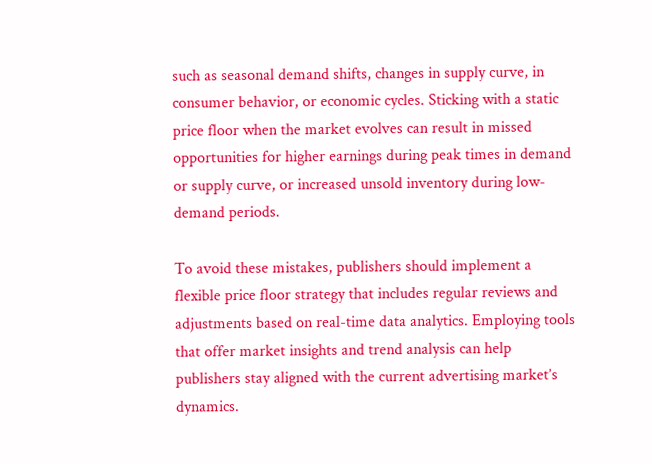such as seasonal demand shifts, changes in supply curve, in consumer behavior, or economic cycles. Sticking with a static price floor when the market evolves can result in missed opportunities for higher earnings during peak times in demand or supply curve, or increased unsold inventory during low-demand periods.

To avoid these mistakes, publishers should implement a flexible price floor strategy that includes regular reviews and adjustments based on real-time data analytics. Employing tools that offer market insights and trend analysis can help publishers stay aligned with the current advertising market’s dynamics.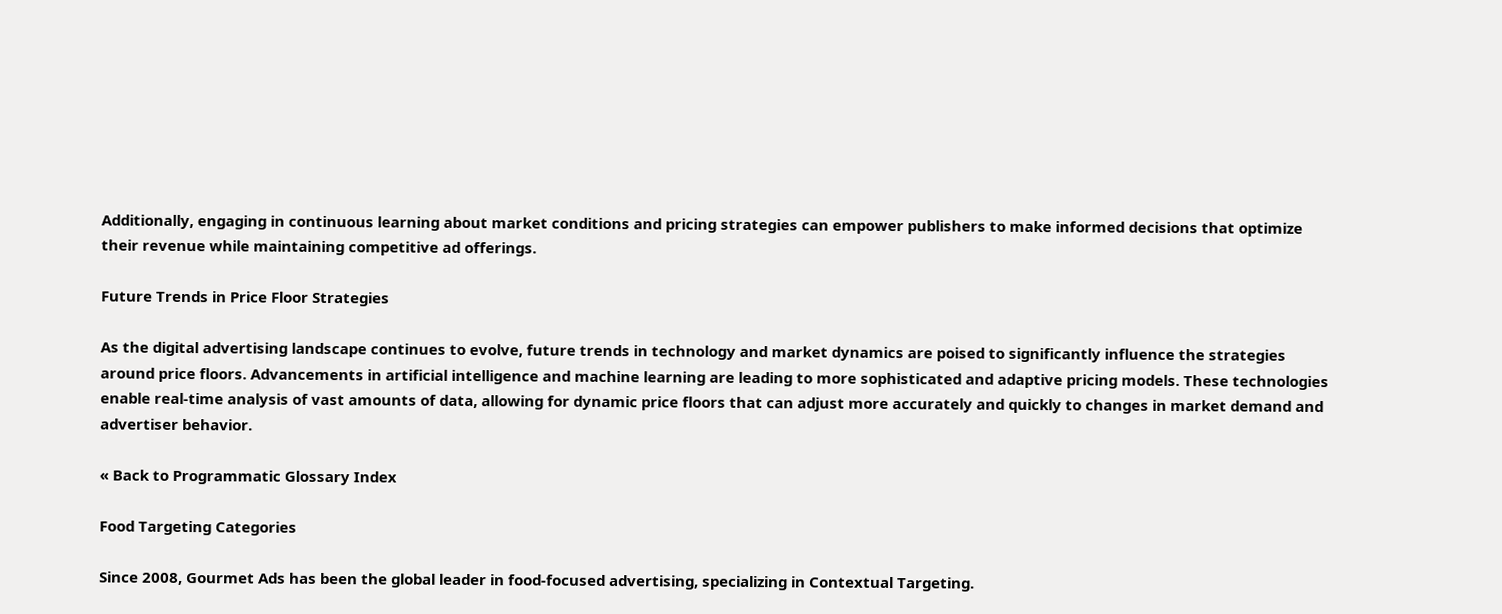Additionally, engaging in continuous learning about market conditions and pricing strategies can empower publishers to make informed decisions that optimize their revenue while maintaining competitive ad offerings.

Future Trends in Price Floor Strategies

As the digital advertising landscape continues to evolve, future trends in technology and market dynamics are poised to significantly influence the strategies around price floors. Advancements in artificial intelligence and machine learning are leading to more sophisticated and adaptive pricing models. These technologies enable real-time analysis of vast amounts of data, allowing for dynamic price floors that can adjust more accurately and quickly to changes in market demand and advertiser behavior.

« Back to Programmatic Glossary Index

Food Targeting Categories

Since 2008, Gourmet Ads has been the global leader in food-focused advertising, specializing in Contextual Targeting.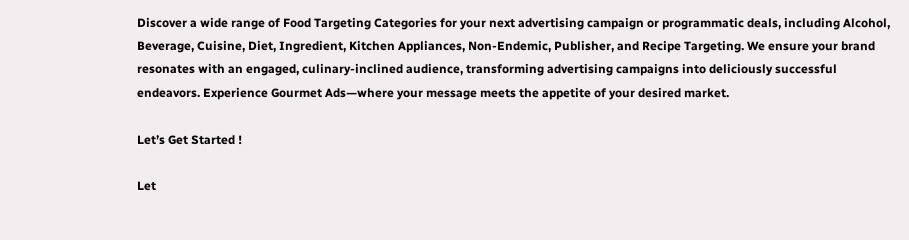Discover a wide range of Food Targeting Categories for your next advertising campaign or programmatic deals, including Alcohol, Beverage, Cuisine, Diet, Ingredient, Kitchen Appliances, Non-Endemic, Publisher, and Recipe Targeting. We ensure your brand resonates with an engaged, culinary-inclined audience, transforming advertising campaigns into deliciously successful endeavors. Experience Gourmet Ads—where your message meets the appetite of your desired market.

Let’s Get Started !

Let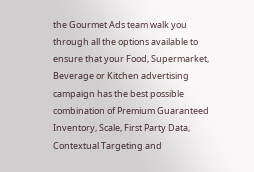the Gourmet Ads team walk you through all the options available to ensure that your Food, Supermarket, Beverage or Kitchen advertising campaign has the best possible combination of Premium Guaranteed Inventory, Scale, First Party Data, Contextual Targeting and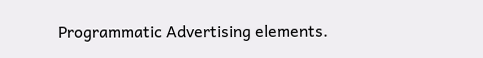Programmatic Advertising elements.